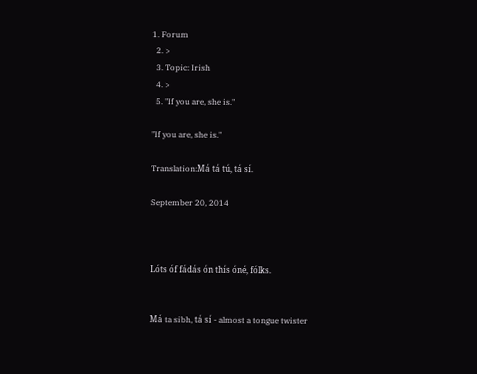1. Forum
  2. >
  3. Topic: Irish
  4. >
  5. "If you are, she is."

"If you are, she is."

Translation:Má tá tú, tá sí.

September 20, 2014



Lóts óf fádás ón thís óné, fólks.


Má ta sibh, tá sí - almost a tongue twister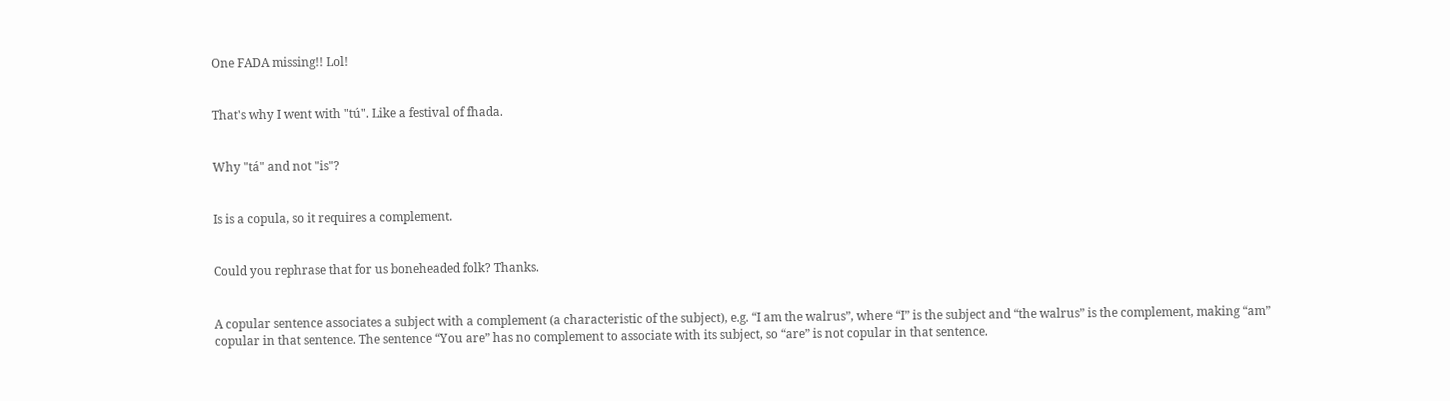One FADA missing!! Lol!


That's why I went with "tú". Like a festival of fhada.


Why "tá" and not "is"?


Is is a copula, so it requires a complement.


Could you rephrase that for us boneheaded folk? Thanks.


A copular sentence associates a subject with a complement (a characteristic of the subject), e.g. “I am the walrus”, where “I” is the subject and “the walrus” is the complement, making “am” copular in that sentence. The sentence “You are” has no complement to associate with its subject, so “are” is not copular in that sentence.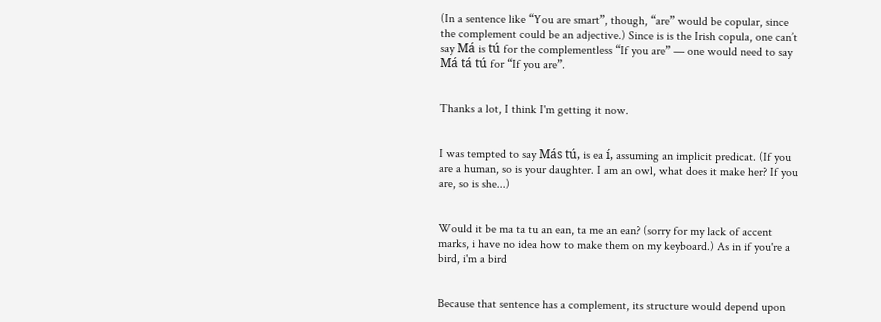(In a sentence like “You are smart”, though, “are” would be copular, since the complement could be an adjective.) Since is is the Irish copula, one can’t say Má is tú for the complementless “If you are” — one would need to say Má tá tú for “If you are”.


Thanks a lot, I think I'm getting it now.


I was tempted to say Más tú, is ea í, assuming an implicit predicat. (If you are a human, so is your daughter. I am an owl, what does it make her? If you are, so is she...)


Would it be ma ta tu an ean, ta me an ean? (sorry for my lack of accent marks, i have no idea how to make them on my keyboard.) As in if you're a bird, i'm a bird


Because that sentence has a complement, its structure would depend upon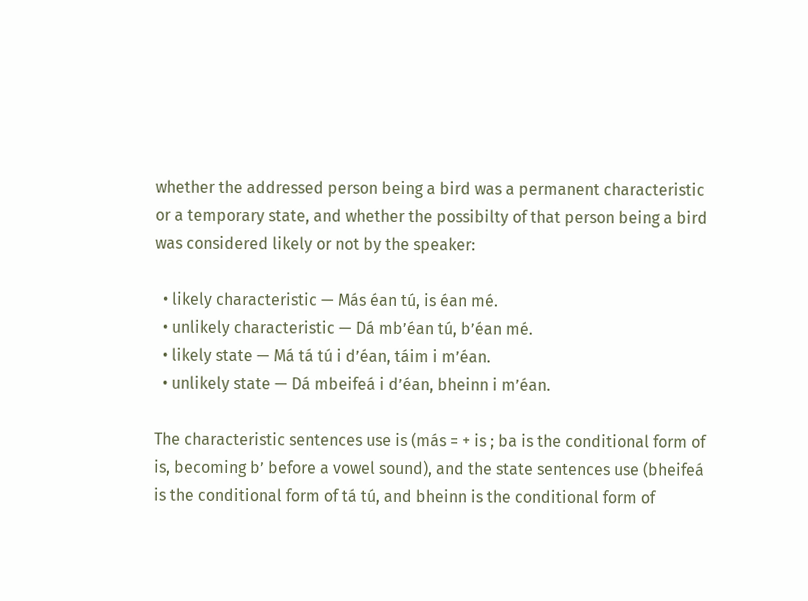whether the addressed person being a bird was a permanent characteristic or a temporary state, and whether the possibilty of that person being a bird was considered likely or not by the speaker:

  • likely characteristic — Más éan tú, is éan mé.
  • unlikely characteristic — Dá mb’éan tú, b’éan mé.
  • likely state — Má tá tú i d’éan, táim i m’éan.
  • unlikely state — Dá mbeifeá i d’éan, bheinn i m’éan.

The characteristic sentences use is (más = + is ; ba is the conditional form of is, becoming b’ before a vowel sound), and the state sentences use (bheifeá is the conditional form of tá tú, and bheinn is the conditional form of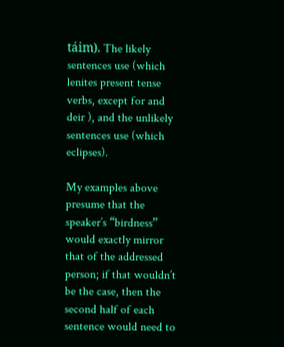táim). The likely sentences use (which lenites present tense verbs, except for and deir ), and the unlikely sentences use (which eclipses).

My examples above presume that the speaker’s “birdness” would exactly mirror that of the addressed person; if that wouldn’t be the case, then the second half of each sentence would need to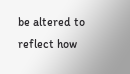be altered to reflect how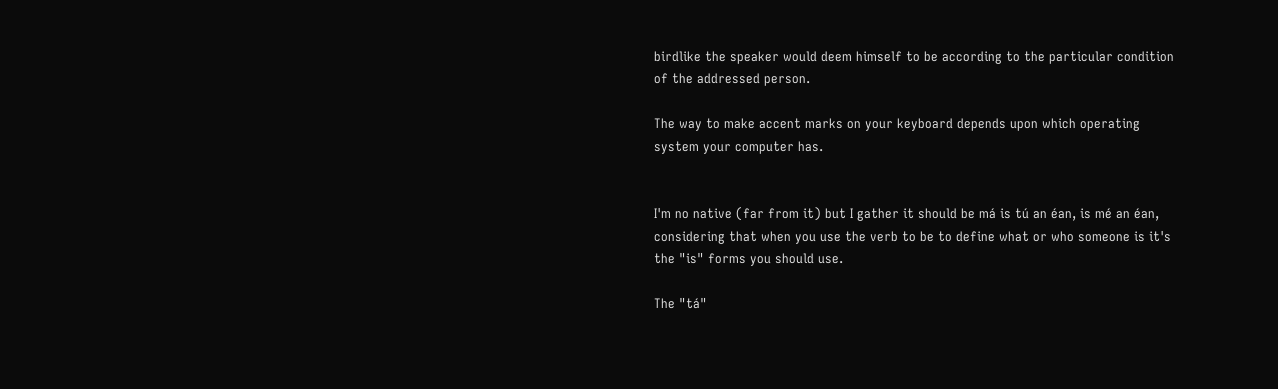birdlike the speaker would deem himself to be according to the particular condition of the addressed person.

The way to make accent marks on your keyboard depends upon which operating system your computer has.


I'm no native (far from it) but I gather it should be má is tú an éan, is mé an éan, considering that when you use the verb to be to define what or who someone is it's the "is" forms you should use.

The "tá"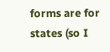forms are for states (so I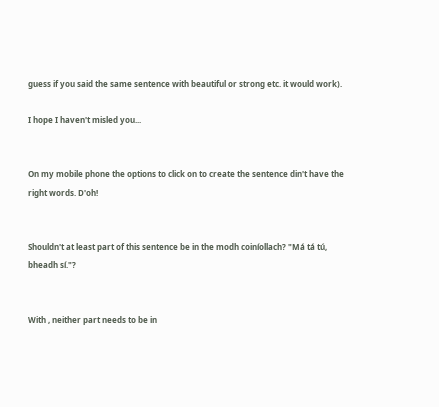guess if you said the same sentence with beautiful or strong etc. it would work).

I hope I haven't misled you...


On my mobile phone the options to click on to create the sentence din't have the right words. D'oh!


Shouldn't at least part of this sentence be in the modh coiníollach? "Má tá tú, bheadh sí."?


With , neither part needs to be in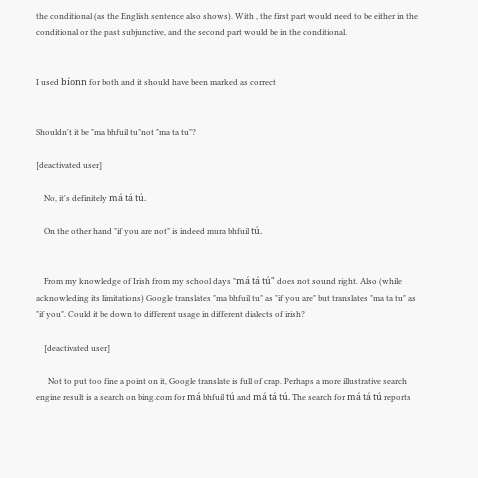the conditional (as the English sentence also shows). With , the first part would need to be either in the conditional or the past subjunctive, and the second part would be in the conditional.


I used bíonn for both and it should have been marked as correct


Shouldn't it be "ma bhfuil tu"not "ma ta tu"?

[deactivated user]

    No, it's definitely má tá tú.

    On the other hand "if you are not" is indeed mura bhfuil tú.


    From my knowledge of Irish from my school days "má tá tú" does not sound right. Also (while acknowleding its limitations) Google translates "ma bhfuil tu" as "if you are" but translates "ma ta tu" as "if you". Could it be down to different usage in different dialects of irish?

    [deactivated user]

      Not to put too fine a point on it, Google translate is full of crap. Perhaps a more illustrative search engine result is a search on bing.com for má bhfuil tú and má tá tú. The search for má tá tú reports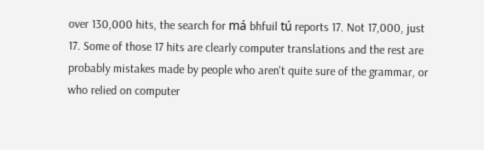over 130,000 hits, the search for má bhfuil tú reports 17. Not 17,000, just 17. Some of those 17 hits are clearly computer translations and the rest are probably mistakes made by people who aren't quite sure of the grammar, or who relied on computer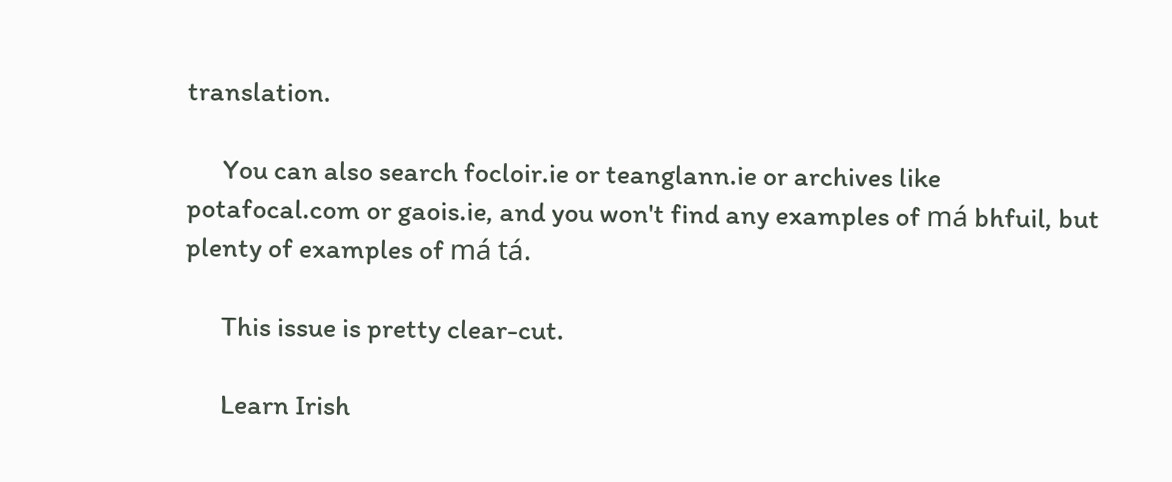translation.

      You can also search focloir.ie or teanglann.ie or archives like potafocal.com or gaois.ie, and you won't find any examples of má bhfuil, but plenty of examples of má tá.

      This issue is pretty clear-cut.

      Learn Irish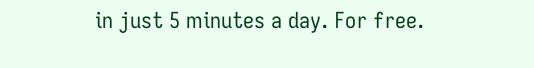in just 5 minutes a day. For free.